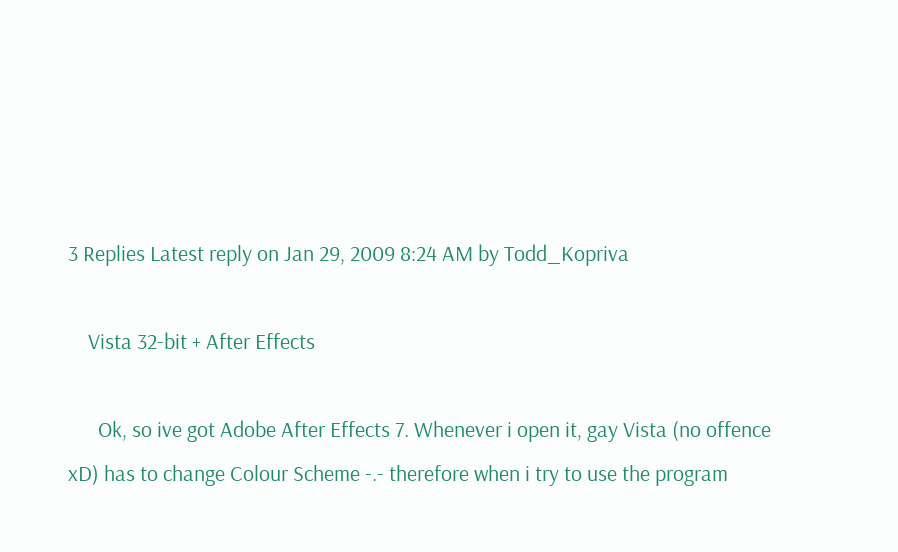3 Replies Latest reply on Jan 29, 2009 8:24 AM by Todd_Kopriva

    Vista 32-bit + After Effects

      Ok, so ive got Adobe After Effects 7. Whenever i open it, gay Vista (no offence xD) has to change Colour Scheme -.- therefore when i try to use the program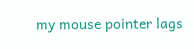my mouse pointer lags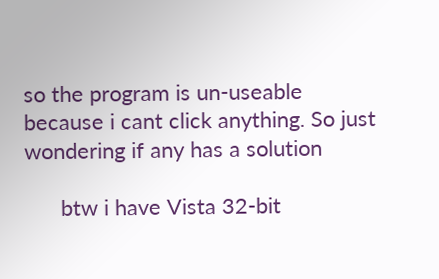so the program is un-useable because i cant click anything. So just wondering if any has a solution

      btw i have Vista 32-bit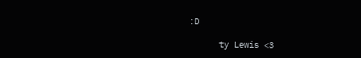:D

      ty Lewis <3